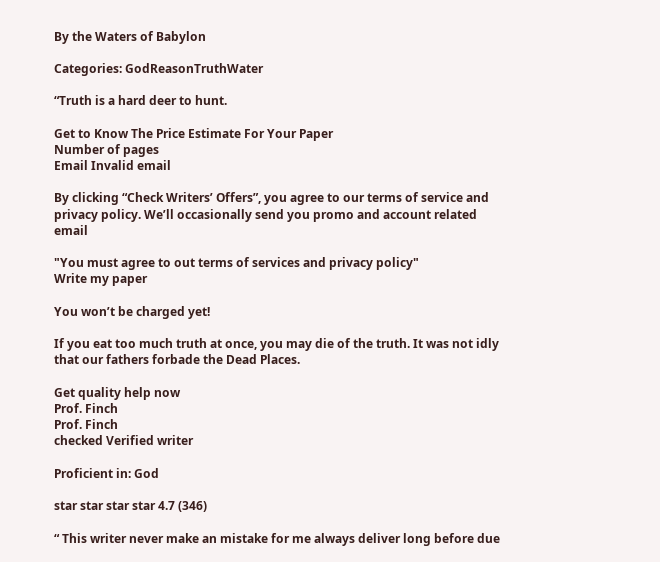By the Waters of Babylon

Categories: GodReasonTruthWater

“Truth is a hard deer to hunt.

Get to Know The Price Estimate For Your Paper
Number of pages
Email Invalid email

By clicking “Check Writers’ Offers”, you agree to our terms of service and privacy policy. We’ll occasionally send you promo and account related email

"You must agree to out terms of services and privacy policy"
Write my paper

You won’t be charged yet!

If you eat too much truth at once, you may die of the truth. It was not idly that our fathers forbade the Dead Places.

Get quality help now
Prof. Finch
Prof. Finch
checked Verified writer

Proficient in: God

star star star star 4.7 (346)

“ This writer never make an mistake for me always deliver long before due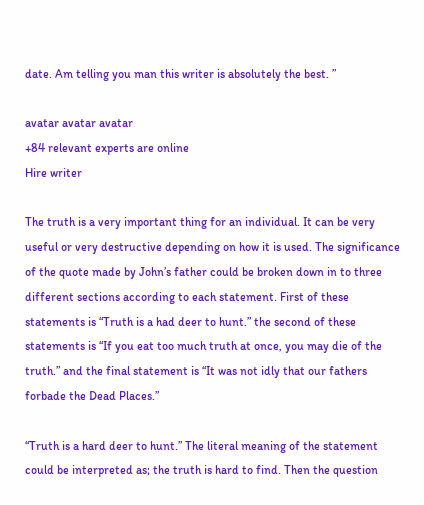date. Am telling you man this writer is absolutely the best. ”

avatar avatar avatar
+84 relevant experts are online
Hire writer

The truth is a very important thing for an individual. It can be very useful or very destructive depending on how it is used. The significance of the quote made by John’s father could be broken down in to three different sections according to each statement. First of these statements is “Truth is a had deer to hunt.” the second of these statements is “If you eat too much truth at once, you may die of the truth.” and the final statement is “It was not idly that our fathers forbade the Dead Places.”

“Truth is a hard deer to hunt.” The literal meaning of the statement could be interpreted as; the truth is hard to find. Then the question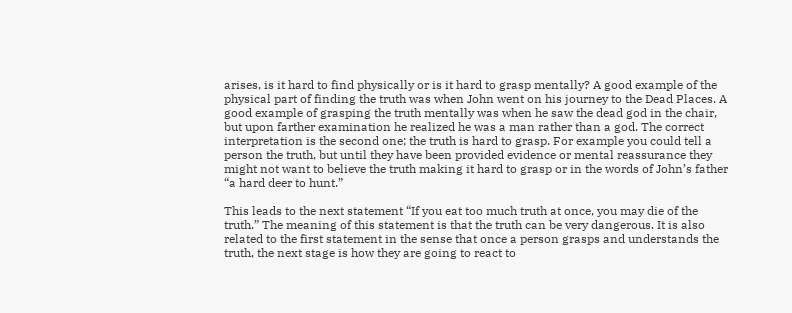arises, is it hard to find physically or is it hard to grasp mentally? A good example of the physical part of finding the truth was when John went on his journey to the Dead Places. A good example of grasping the truth mentally was when he saw the dead god in the chair, but upon farther examination he realized he was a man rather than a god. The correct interpretation is the second one; the truth is hard to grasp. For example you could tell a person the truth, but until they have been provided evidence or mental reassurance they might not want to believe the truth making it hard to grasp or in the words of John’s father “a hard deer to hunt.”

This leads to the next statement “If you eat too much truth at once, you may die of the truth.” The meaning of this statement is that the truth can be very dangerous. It is also related to the first statement in the sense that once a person grasps and understands the truth, the next stage is how they are going to react to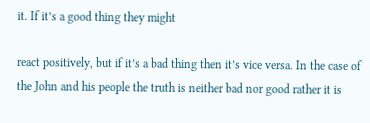it. If it’s a good thing they might

react positively, but if it’s a bad thing then it’s vice versa. In the case of the John and his people the truth is neither bad nor good rather it is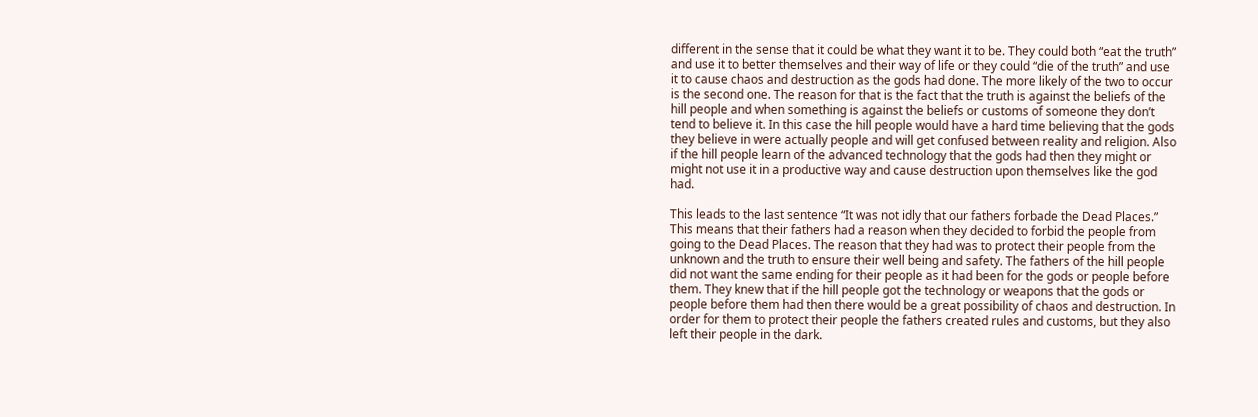different in the sense that it could be what they want it to be. They could both “eat the truth” and use it to better themselves and their way of life or they could “die of the truth” and use it to cause chaos and destruction as the gods had done. The more likely of the two to occur is the second one. The reason for that is the fact that the truth is against the beliefs of the hill people and when something is against the beliefs or customs of someone they don’t tend to believe it. In this case the hill people would have a hard time believing that the gods they believe in were actually people and will get confused between reality and religion. Also if the hill people learn of the advanced technology that the gods had then they might or might not use it in a productive way and cause destruction upon themselves like the god had.

This leads to the last sentence “It was not idly that our fathers forbade the Dead Places.” This means that their fathers had a reason when they decided to forbid the people from going to the Dead Places. The reason that they had was to protect their people from the unknown and the truth to ensure their well being and safety. The fathers of the hill people did not want the same ending for their people as it had been for the gods or people before them. They knew that if the hill people got the technology or weapons that the gods or people before them had then there would be a great possibility of chaos and destruction. In order for them to protect their people the fathers created rules and customs, but they also left their people in the dark.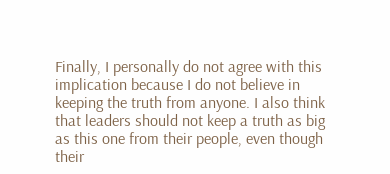Finally, I personally do not agree with this implication because I do not believe in keeping the truth from anyone. I also think that leaders should not keep a truth as big as this one from their people, even though their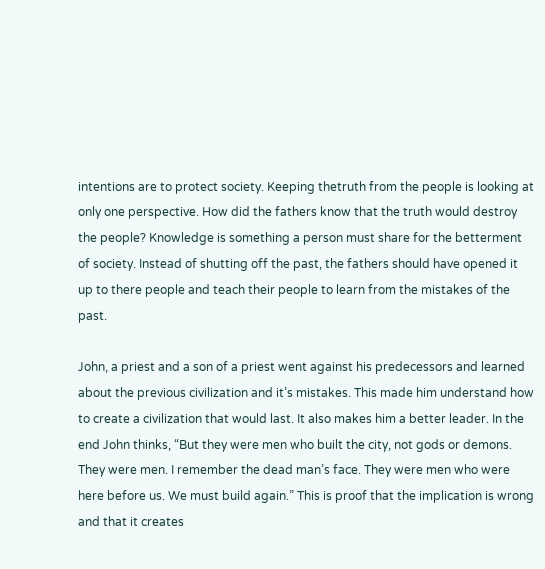intentions are to protect society. Keeping thetruth from the people is looking at only one perspective. How did the fathers know that the truth would destroy the people? Knowledge is something a person must share for the betterment of society. Instead of shutting off the past, the fathers should have opened it up to there people and teach their people to learn from the mistakes of the past.

John, a priest and a son of a priest went against his predecessors and learned about the previous civilization and it’s mistakes. This made him understand how to create a civilization that would last. It also makes him a better leader. In the end John thinks, “But they were men who built the city, not gods or demons. They were men. I remember the dead man’s face. They were men who were here before us. We must build again.” This is proof that the implication is wrong and that it creates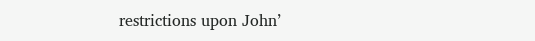restrictions upon John’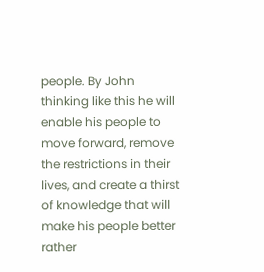people. By John thinking like this he will enable his people to move forward, remove the restrictions in their lives, and create a thirst of knowledge that will make his people better rather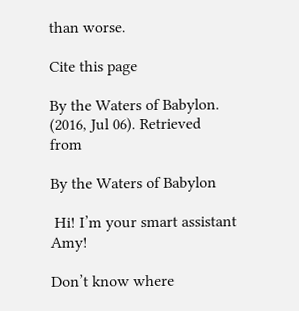than worse.

Cite this page

By the Waters of Babylon. (2016, Jul 06). Retrieved from

By the Waters of Babylon

 Hi! I’m your smart assistant Amy!

Don’t know where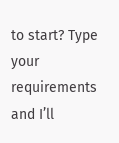to start? Type your requirements and I’ll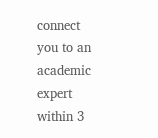connect you to an academic expert within 3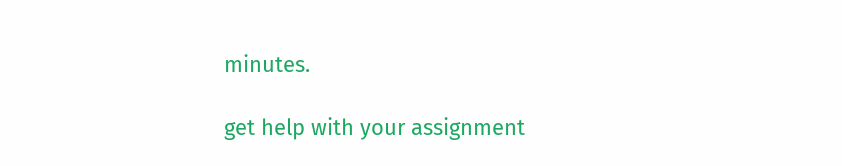minutes.

get help with your assignment